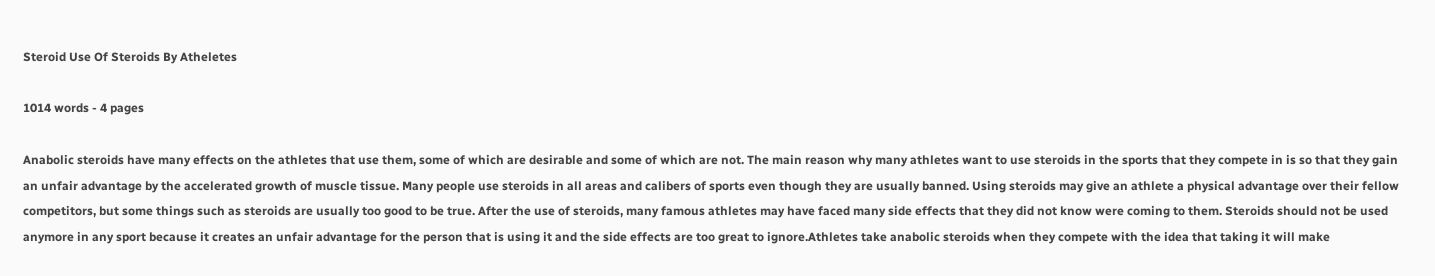Steroid Use Of Steroids By Atheletes

1014 words - 4 pages

Anabolic steroids have many effects on the athletes that use them, some of which are desirable and some of which are not. The main reason why many athletes want to use steroids in the sports that they compete in is so that they gain an unfair advantage by the accelerated growth of muscle tissue. Many people use steroids in all areas and calibers of sports even though they are usually banned. Using steroids may give an athlete a physical advantage over their fellow competitors, but some things such as steroids are usually too good to be true. After the use of steroids, many famous athletes may have faced many side effects that they did not know were coming to them. Steroids should not be used anymore in any sport because it creates an unfair advantage for the person that is using it and the side effects are too great to ignore.Athletes take anabolic steroids when they compete with the idea that taking it will make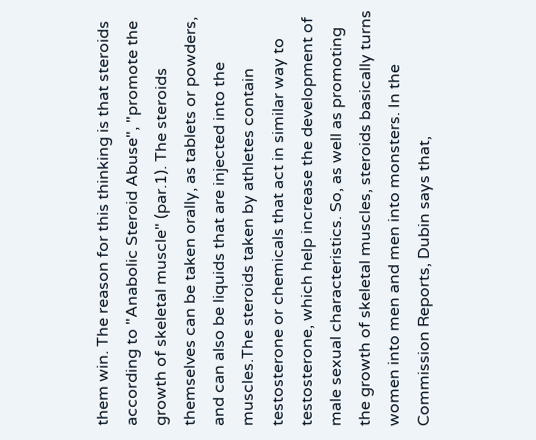them win. The reason for this thinking is that steroids according to "Anabolic Steroid Abuse", "promote the growth of skeletal muscle" (par.1). The steroids themselves can be taken orally, as tablets or powders, and can also be liquids that are injected into the muscles.The steroids taken by athletes contain testosterone or chemicals that act in similar way to testosterone, which help increase the development of male sexual characteristics. So, as well as promoting the growth of skeletal muscles, steroids basically turns women into men and men into monsters. In the Commission Reports, Dubin says that,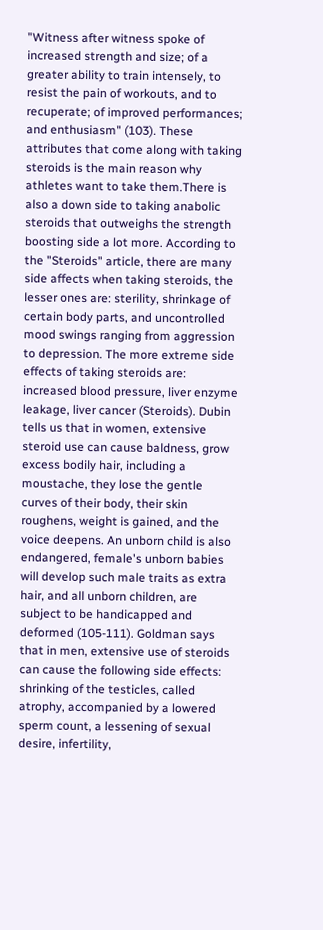"Witness after witness spoke of increased strength and size; of a greater ability to train intensely, to resist the pain of workouts, and to recuperate; of improved performances; and enthusiasm" (103). These attributes that come along with taking steroids is the main reason why athletes want to take them.There is also a down side to taking anabolic steroids that outweighs the strength boosting side a lot more. According to the "Steroids" article, there are many side affects when taking steroids, the lesser ones are: sterility, shrinkage of certain body parts, and uncontrolled mood swings ranging from aggression to depression. The more extreme side effects of taking steroids are: increased blood pressure, liver enzyme leakage, liver cancer (Steroids). Dubin tells us that in women, extensive steroid use can cause baldness, grow excess bodily hair, including a moustache, they lose the gentle curves of their body, their skin roughens, weight is gained, and the voice deepens. An unborn child is also endangered, female's unborn babies will develop such male traits as extra hair, and all unborn children, are subject to be handicapped and deformed (105-111). Goldman says that in men, extensive use of steroids can cause the following side effects: shrinking of the testicles, called atrophy, accompanied by a lowered sperm count, a lessening of sexual desire, infertility,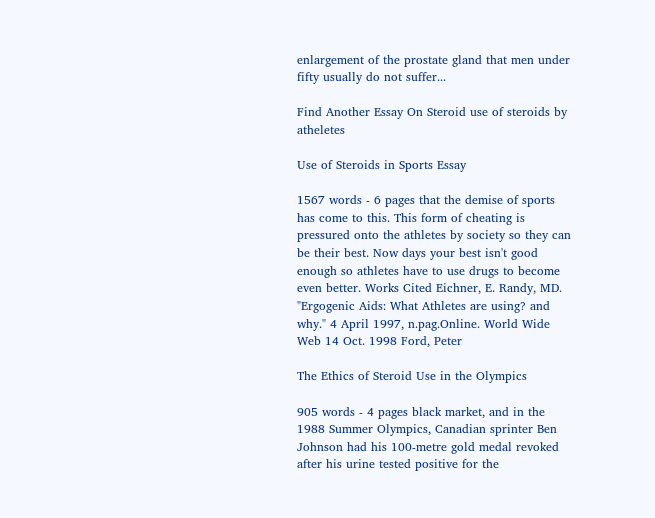enlargement of the prostate gland that men under fifty usually do not suffer...

Find Another Essay On Steroid use of steroids by atheletes

Use of Steroids in Sports Essay

1567 words - 6 pages that the demise of sports has come to this. This form of cheating is pressured onto the athletes by society so they can be their best. Now days your best isn't good enough so athletes have to use drugs to become even better. Works Cited Eichner, E. Randy, MD. "Ergogenic Aids: What Athletes are using? and why." 4 April 1997, n.pag.Online. World Wide Web 14 Oct. 1998 Ford, Peter

The Ethics of Steroid Use in the Olympics

905 words - 4 pages black market, and in the 1988 Summer Olympics, Canadian sprinter Ben Johnson had his 100-metre gold medal revoked after his urine tested positive for the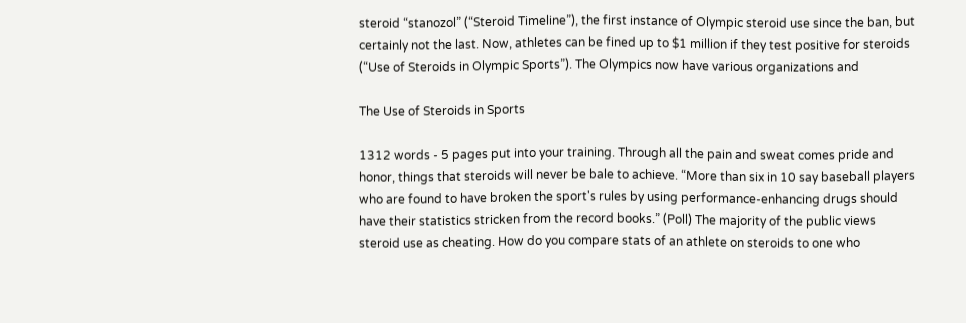steroid “stanozol” (“Steroid Timeline”), the first instance of Olympic steroid use since the ban, but certainly not the last. Now, athletes can be fined up to $1 million if they test positive for steroids (“Use of Steroids in Olympic Sports”). The Olympics now have various organizations and

The Use of Steroids in Sports

1312 words - 5 pages put into your training. Through all the pain and sweat comes pride and honor, things that steroids will never be bale to achieve. “More than six in 10 say baseball players who are found to have broken the sport's rules by using performance-enhancing drugs should have their statistics stricken from the record books.” (Poll) The majority of the public views steroid use as cheating. How do you compare stats of an athlete on steroids to one who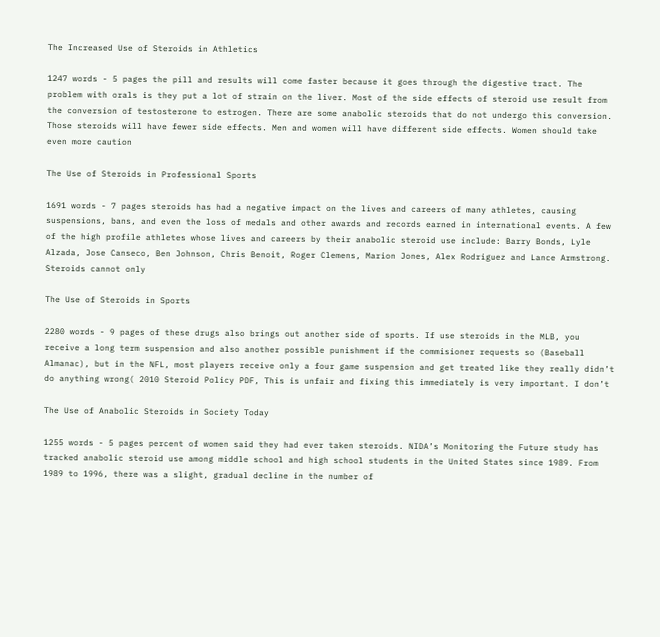The Increased Use of Steroids in Athletics

1247 words - 5 pages the pill and results will come faster because it goes through the digestive tract. The problem with orals is they put a lot of strain on the liver. Most of the side effects of steroid use result from the conversion of testosterone to estrogen. There are some anabolic steroids that do not undergo this conversion. Those steroids will have fewer side effects. Men and women will have different side effects. Women should take even more caution

The Use of Steroids in Professional Sports

1691 words - 7 pages steroids has had a negative impact on the lives and careers of many athletes, causing suspensions, bans, and even the loss of medals and other awards and records earned in international events. A few of the high profile athletes whose lives and careers by their anabolic steroid use include: Barry Bonds, Lyle Alzada, Jose Canseco, Ben Johnson, Chris Benoit, Roger Clemens, Marion Jones, Alex Rodriguez and Lance Armstrong. Steroids cannot only

The Use of Steroids in Sports

2280 words - 9 pages of these drugs also brings out another side of sports. If use steroids in the MLB, you receive a long term suspension and also another possible punishment if the commisioner requests so (Baseball Almanac), but in the NFL, most players receive only a four game suspension and get treated like they really didn’t do anything wrong( 2010 Steroid Policy PDF, This is unfair and fixing this immediately is very important. I don’t

The Use of Anabolic Steroids in Society Today

1255 words - 5 pages percent of women said they had ever taken steroids. NIDA’s Monitoring the Future study has tracked anabolic steroid use among middle school and high school students in the United States since 1989. From 1989 to 1996, there was a slight, gradual decline in the number of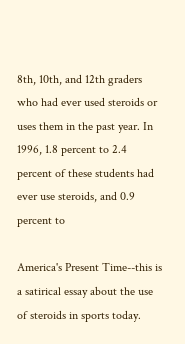8th, 10th, and 12th graders who had ever used steroids or uses them in the past year. In 1996, 1.8 percent to 2.4 percent of these students had ever use steroids, and 0.9 percent to

America's Present Time--this is a satirical essay about the use of steroids in sports today.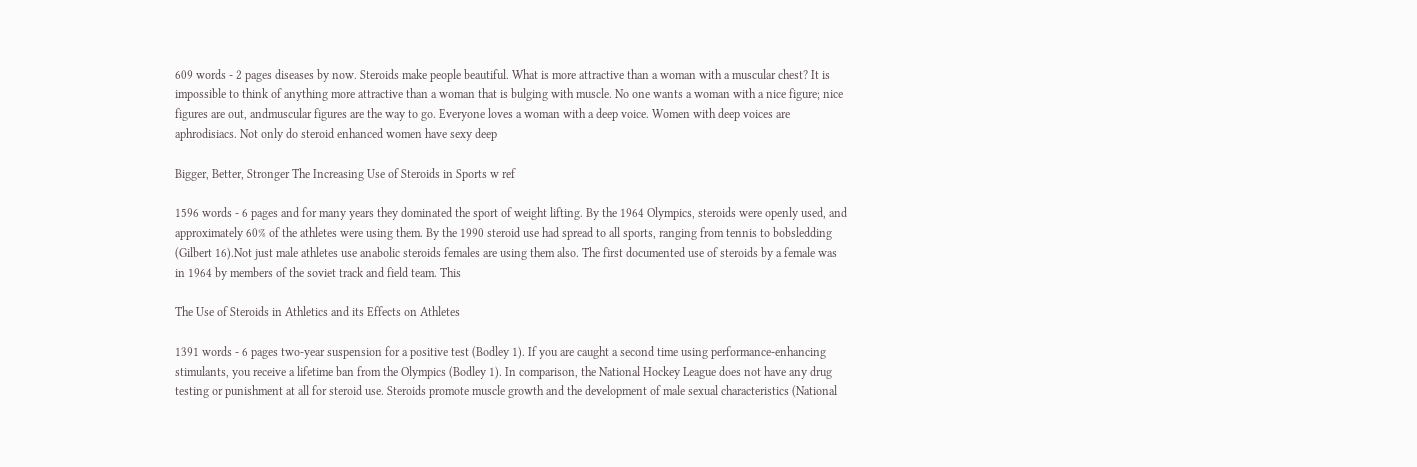609 words - 2 pages diseases by now. Steroids make people beautiful. What is more attractive than a woman with a muscular chest? It is impossible to think of anything more attractive than a woman that is bulging with muscle. No one wants a woman with a nice figure; nice figures are out, andmuscular figures are the way to go. Everyone loves a woman with a deep voice. Women with deep voices are aphrodisiacs. Not only do steroid enhanced women have sexy deep

Bigger, Better, Stronger The Increasing Use of Steroids in Sports w ref

1596 words - 6 pages and for many years they dominated the sport of weight lifting. By the 1964 Olympics, steroids were openly used, and approximately 60% of the athletes were using them. By the 1990 steroid use had spread to all sports, ranging from tennis to bobsledding (Gilbert 16).Not just male athletes use anabolic steroids females are using them also. The first documented use of steroids by a female was in 1964 by members of the soviet track and field team. This

The Use of Steroids in Athletics and its Effects on Athletes

1391 words - 6 pages two-year suspension for a positive test (Bodley 1). If you are caught a second time using performance-enhancing stimulants, you receive a lifetime ban from the Olympics (Bodley 1). In comparison, the National Hockey League does not have any drug testing or punishment at all for steroid use. Steroids promote muscle growth and the development of male sexual characteristics (National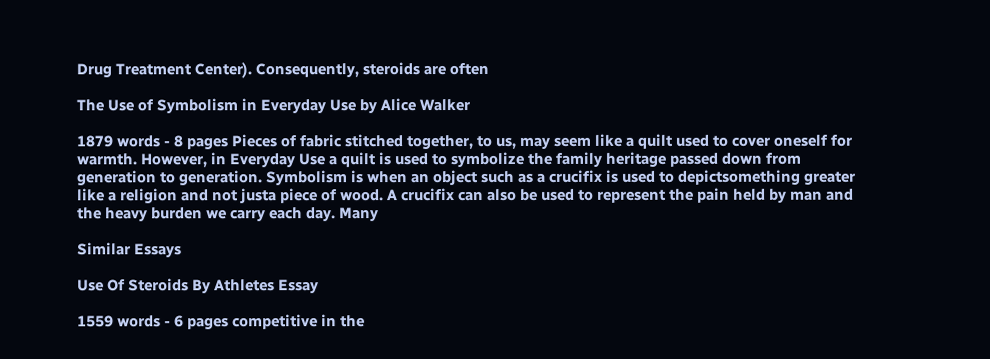Drug Treatment Center). Consequently, steroids are often

The Use of Symbolism in Everyday Use by Alice Walker

1879 words - 8 pages Pieces of fabric stitched together, to us, may seem like a quilt used to cover oneself for warmth. However, in Everyday Use a quilt is used to symbolize the family heritage passed down from generation to generation. Symbolism is when an object such as a crucifix is used to depictsomething greater like a religion and not justa piece of wood. A crucifix can also be used to represent the pain held by man and the heavy burden we carry each day. Many

Similar Essays

Use Of Steroids By Athletes Essay

1559 words - 6 pages competitive in the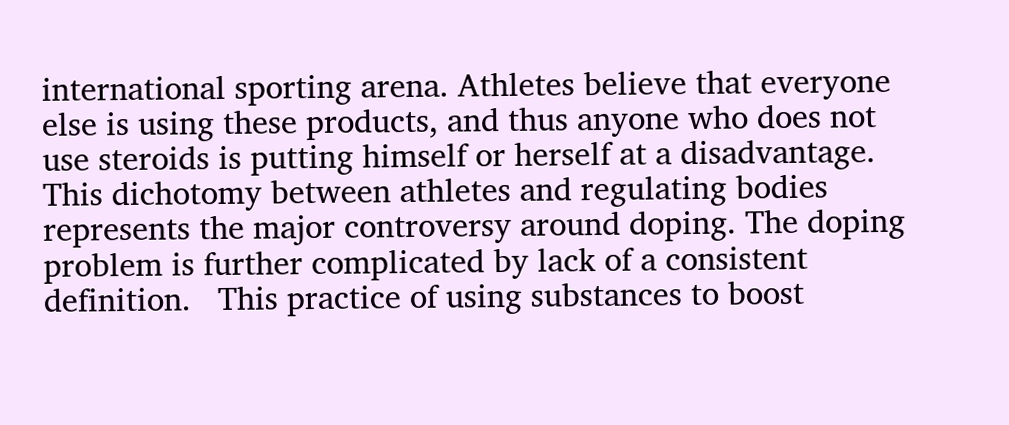international sporting arena. Athletes believe that everyone else is using these products, and thus anyone who does not use steroids is putting himself or herself at a disadvantage. This dichotomy between athletes and regulating bodies represents the major controversy around doping. The doping problem is further complicated by lack of a consistent definition.   This practice of using substances to boost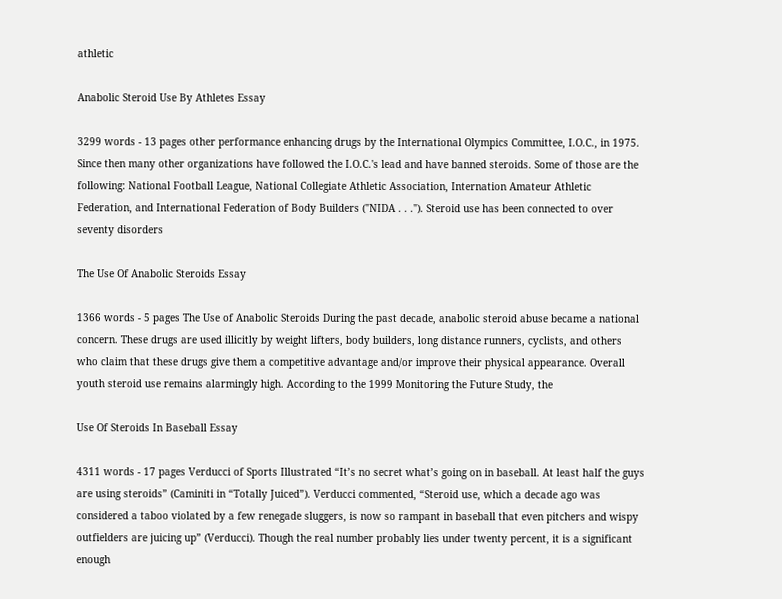athletic

Anabolic Steroid Use By Athletes Essay

3299 words - 13 pages other performance enhancing drugs by the International Olympics Committee, I.O.C., in 1975. Since then many other organizations have followed the I.O.C.'s lead and have banned steroids. Some of those are the following: National Football League, National Collegiate Athletic Association, Internation Amateur Athletic Federation, and International Federation of Body Builders ("NIDA . . ."). Steroid use has been connected to over seventy disorders

The Use Of Anabolic Steroids Essay

1366 words - 5 pages The Use of Anabolic Steroids During the past decade, anabolic steroid abuse became a national concern. These drugs are used illicitly by weight lifters, body builders, long distance runners, cyclists, and others who claim that these drugs give them a competitive advantage and/or improve their physical appearance. Overall youth steroid use remains alarmingly high. According to the 1999 Monitoring the Future Study, the

Use Of Steroids In Baseball Essay

4311 words - 17 pages Verducci of Sports Illustrated “It’s no secret what’s going on in baseball. At least half the guys are using steroids” (Caminiti in “Totally Juiced”). Verducci commented, “Steroid use, which a decade ago was considered a taboo violated by a few renegade sluggers, is now so rampant in baseball that even pitchers and wispy outfielders are juicing up” (Verducci). Though the real number probably lies under twenty percent, it is a significant enough